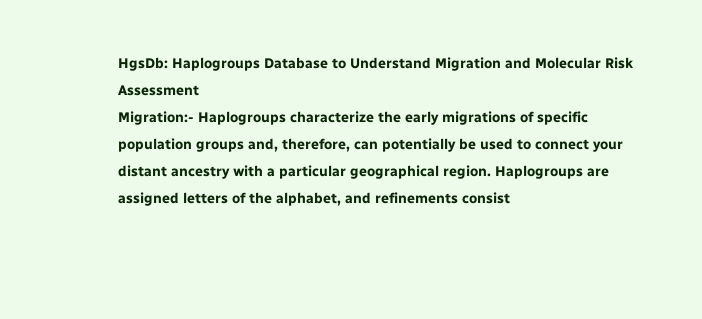HgsDb: Haplogroups Database to Understand Migration and Molecular Risk Assessment
Migration:- Haplogroups characterize the early migrations of specific population groups and, therefore, can potentially be used to connect your distant ancestry with a particular geographical region. Haplogroups are assigned letters of the alphabet, and refinements consist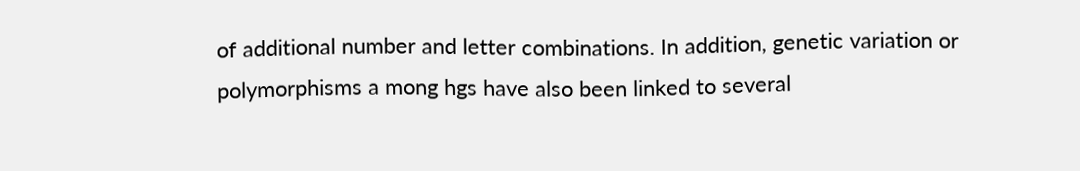of additional number and letter combinations. In addition, genetic variation or polymorphisms a mong hgs have also been linked to several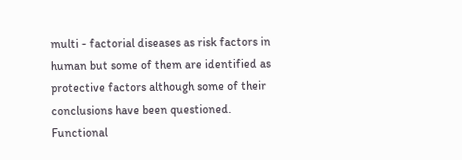multi - factorial diseases as risk factors in human but some of them are identified as protective factors although some of their conclusions have been questioned. Functional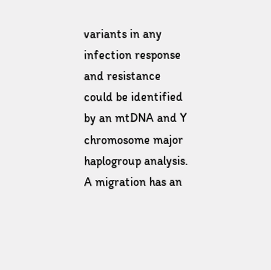variants in any infection response and resistance could be identified by an mtDNA and Y chromosome major haplogroup analysis. A migration has an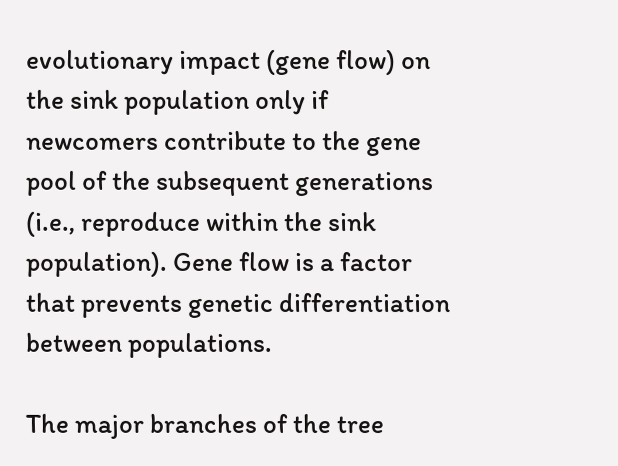evolutionary impact (gene flow) on the sink population only if newcomers contribute to the gene pool of the subsequent generations (i.e., reproduce within the sink population). Gene flow is a factor that prevents genetic differentiation between populations.

The major branches of the tree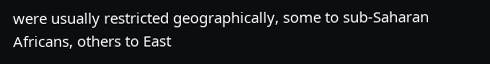were usually restricted geographically, some to sub-Saharan Africans, others to East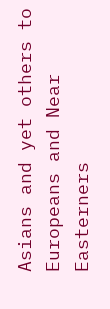Asians and yet others to Europeans and Near Easterners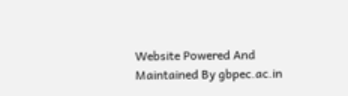Website Powered And Maintained By gbpec.ac.in